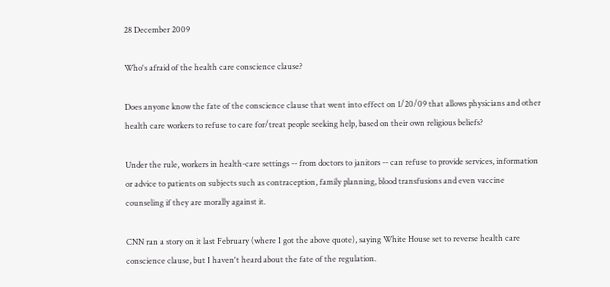28 December 2009

Who's afraid of the health care conscience clause?

Does anyone know the fate of the conscience clause that went into effect on 1/20/09 that allows physicians and other health care workers to refuse to care for/treat people seeking help, based on their own religious beliefs?

Under the rule, workers in health-care settings -- from doctors to janitors -- can refuse to provide services, information or advice to patients on subjects such as contraception, family planning, blood transfusions and even vaccine counseling if they are morally against it.

CNN ran a story on it last February (where I got the above quote), saying White House set to reverse health care conscience clause, but I haven't heard about the fate of the regulation.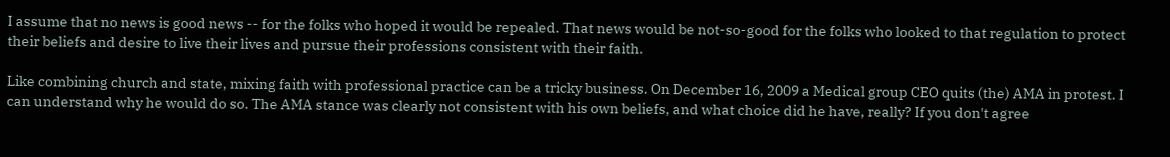I assume that no news is good news -- for the folks who hoped it would be repealed. That news would be not-so-good for the folks who looked to that regulation to protect their beliefs and desire to live their lives and pursue their professions consistent with their faith.

Like combining church and state, mixing faith with professional practice can be a tricky business. On December 16, 2009 a Medical group CEO quits (the) AMA in protest. I can understand why he would do so. The AMA stance was clearly not consistent with his own beliefs, and what choice did he have, really? If you don't agree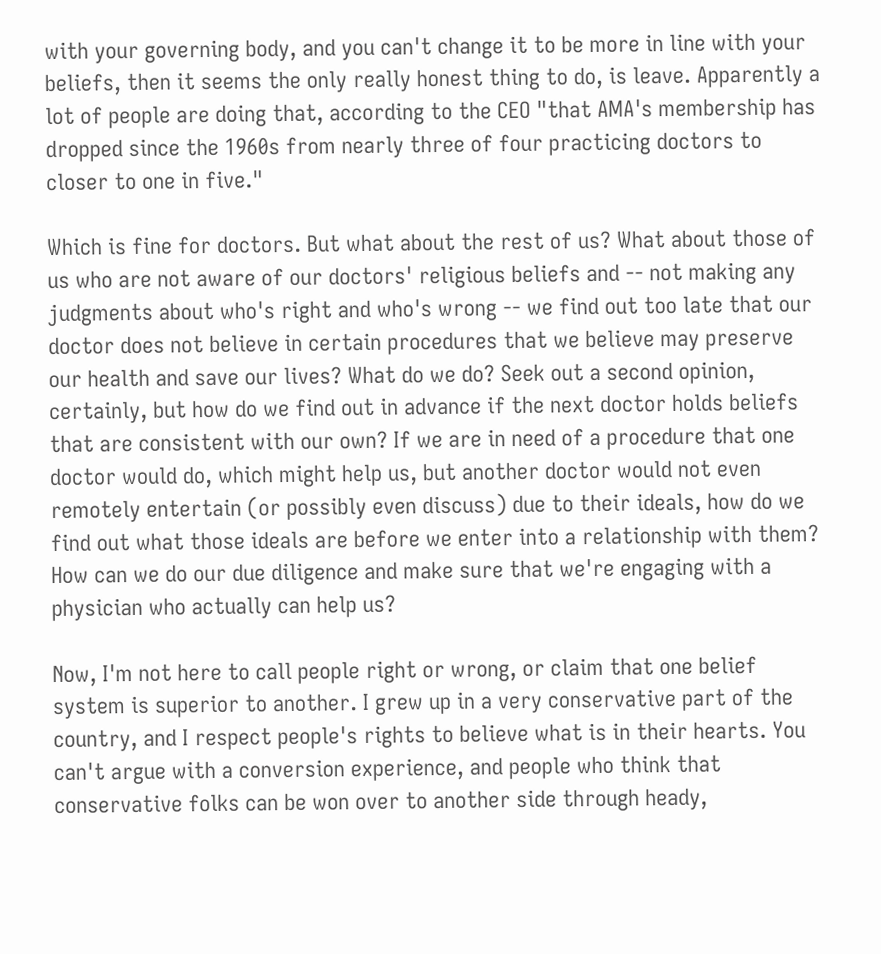with your governing body, and you can't change it to be more in line with your beliefs, then it seems the only really honest thing to do, is leave. Apparently a lot of people are doing that, according to the CEO "that AMA's membership has dropped since the 1960s from nearly three of four practicing doctors to closer to one in five."

Which is fine for doctors. But what about the rest of us? What about those of us who are not aware of our doctors' religious beliefs and -- not making any judgments about who's right and who's wrong -- we find out too late that our doctor does not believe in certain procedures that we believe may preserve our health and save our lives? What do we do? Seek out a second opinion, certainly, but how do we find out in advance if the next doctor holds beliefs that are consistent with our own? If we are in need of a procedure that one doctor would do, which might help us, but another doctor would not even remotely entertain (or possibly even discuss) due to their ideals, how do we find out what those ideals are before we enter into a relationship with them? How can we do our due diligence and make sure that we're engaging with a physician who actually can help us?

Now, I'm not here to call people right or wrong, or claim that one belief system is superior to another. I grew up in a very conservative part of the country, and I respect people's rights to believe what is in their hearts. You can't argue with a conversion experience, and people who think that conservative folks can be won over to another side through heady,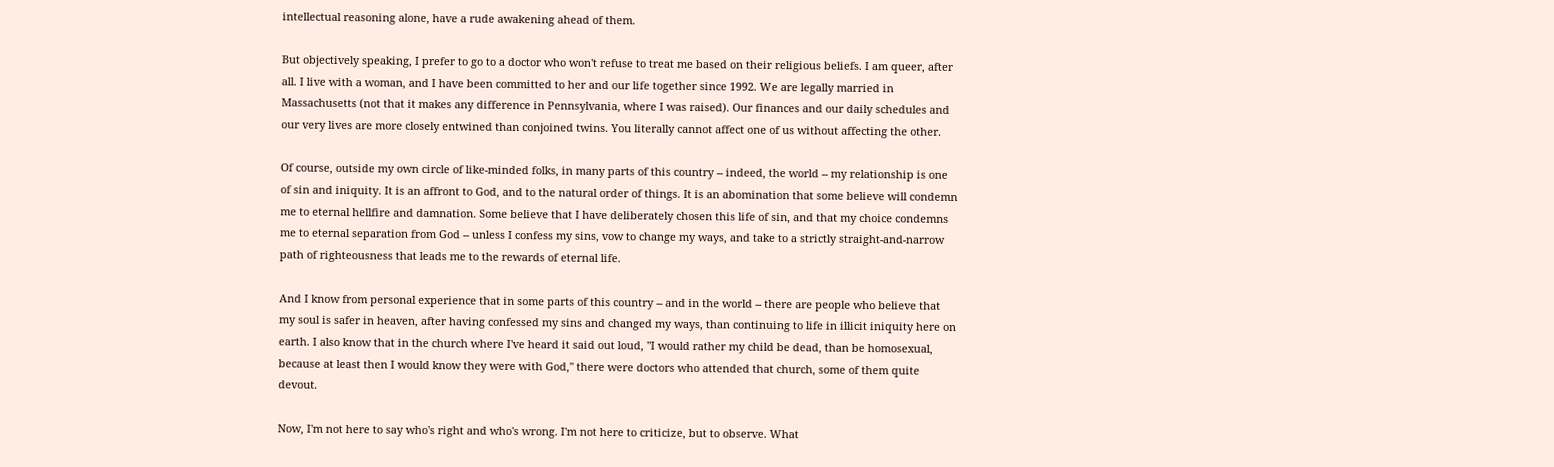intellectual reasoning alone, have a rude awakening ahead of them.

But objectively speaking, I prefer to go to a doctor who won't refuse to treat me based on their religious beliefs. I am queer, after all. I live with a woman, and I have been committed to her and our life together since 1992. We are legally married in Massachusetts (not that it makes any difference in Pennsylvania, where I was raised). Our finances and our daily schedules and our very lives are more closely entwined than conjoined twins. You literally cannot affect one of us without affecting the other.

Of course, outside my own circle of like-minded folks, in many parts of this country -- indeed, the world -- my relationship is one of sin and iniquity. It is an affront to God, and to the natural order of things. It is an abomination that some believe will condemn me to eternal hellfire and damnation. Some believe that I have deliberately chosen this life of sin, and that my choice condemns me to eternal separation from God -- unless I confess my sins, vow to change my ways, and take to a strictly straight-and-narrow path of righteousness that leads me to the rewards of eternal life.

And I know from personal experience that in some parts of this country -- and in the world -- there are people who believe that my soul is safer in heaven, after having confessed my sins and changed my ways, than continuing to life in illicit iniquity here on earth. I also know that in the church where I've heard it said out loud, "I would rather my child be dead, than be homosexual, because at least then I would know they were with God," there were doctors who attended that church, some of them quite devout.

Now, I'm not here to say who's right and who's wrong. I'm not here to criticize, but to observe. What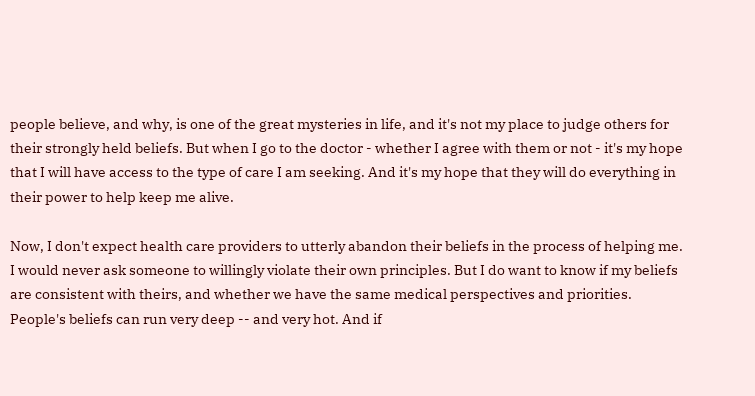people believe, and why, is one of the great mysteries in life, and it's not my place to judge others for their strongly held beliefs. But when I go to the doctor - whether I agree with them or not - it's my hope that I will have access to the type of care I am seeking. And it's my hope that they will do everything in their power to help keep me alive.

Now, I don't expect health care providers to utterly abandon their beliefs in the process of helping me. I would never ask someone to willingly violate their own principles. But I do want to know if my beliefs are consistent with theirs, and whether we have the same medical perspectives and priorities. People's beliefs can run very deep -- and very hot. And if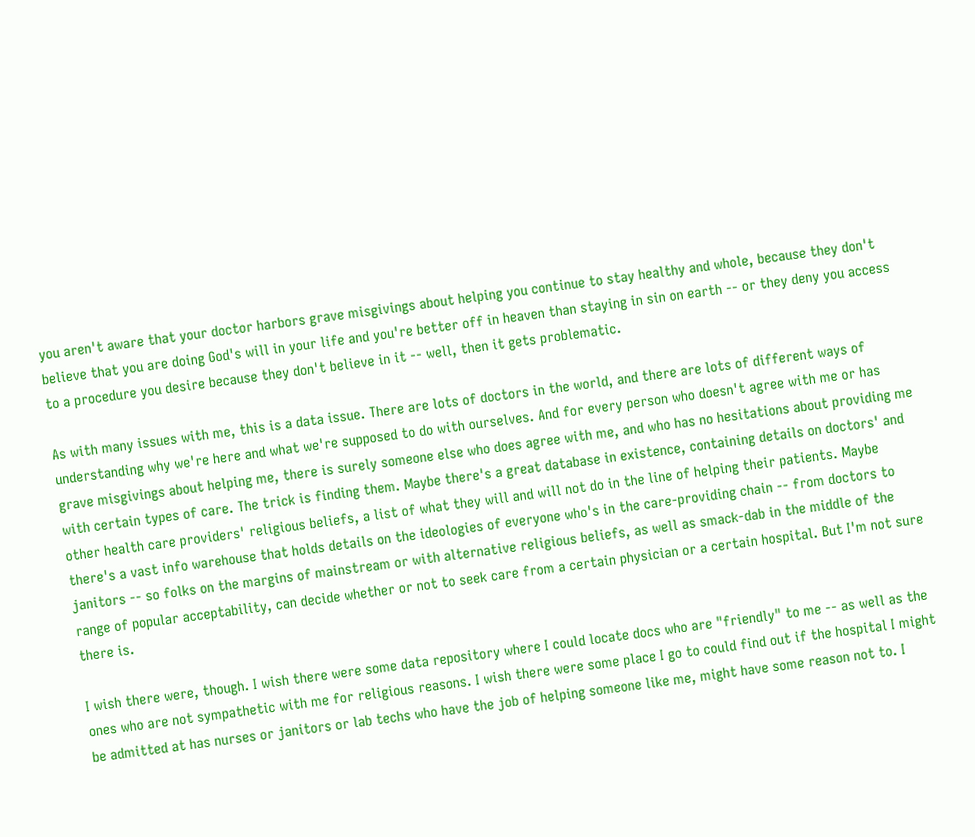you aren't aware that your doctor harbors grave misgivings about helping you continue to stay healthy and whole, because they don't believe that you are doing God's will in your life and you're better off in heaven than staying in sin on earth -- or they deny you access to a procedure you desire because they don't believe in it -- well, then it gets problematic.

As with many issues with me, this is a data issue. There are lots of doctors in the world, and there are lots of different ways of understanding why we're here and what we're supposed to do with ourselves. And for every person who doesn't agree with me or has grave misgivings about helping me, there is surely someone else who does agree with me, and who has no hesitations about providing me with certain types of care. The trick is finding them. Maybe there's a great database in existence, containing details on doctors' and other health care providers' religious beliefs, a list of what they will and will not do in the line of helping their patients. Maybe there's a vast info warehouse that holds details on the ideologies of everyone who's in the care-providing chain -- from doctors to janitors -- so folks on the margins of mainstream or with alternative religious beliefs, as well as smack-dab in the middle of the range of popular acceptability, can decide whether or not to seek care from a certain physician or a certain hospital. But I'm not sure there is.

I wish there were, though. I wish there were some data repository where I could locate docs who are "friendly" to me -- as well as the ones who are not sympathetic with me for religious reasons. I wish there were some place I go to could find out if the hospital I might be admitted at has nurses or janitors or lab techs who have the job of helping someone like me, might have some reason not to. I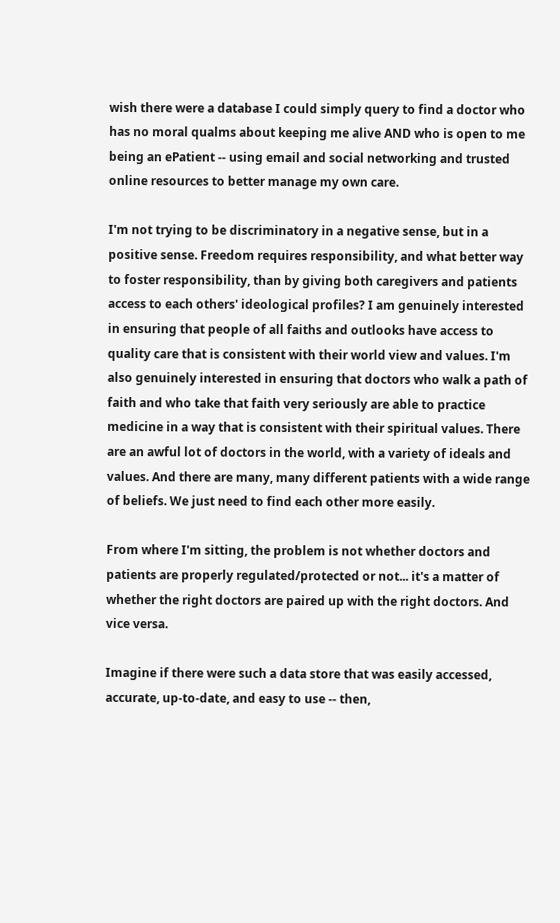wish there were a database I could simply query to find a doctor who has no moral qualms about keeping me alive AND who is open to me being an ePatient -- using email and social networking and trusted online resources to better manage my own care.

I'm not trying to be discriminatory in a negative sense, but in a positive sense. Freedom requires responsibility, and what better way to foster responsibility, than by giving both caregivers and patients access to each others' ideological profiles? I am genuinely interested in ensuring that people of all faiths and outlooks have access to quality care that is consistent with their world view and values. I'm also genuinely interested in ensuring that doctors who walk a path of faith and who take that faith very seriously are able to practice medicine in a way that is consistent with their spiritual values. There are an awful lot of doctors in the world, with a variety of ideals and values. And there are many, many different patients with a wide range of beliefs. We just need to find each other more easily.

From where I'm sitting, the problem is not whether doctors and patients are properly regulated/protected or not... it's a matter of whether the right doctors are paired up with the right doctors. And vice versa.

Imagine if there were such a data store that was easily accessed, accurate, up-to-date, and easy to use -- then,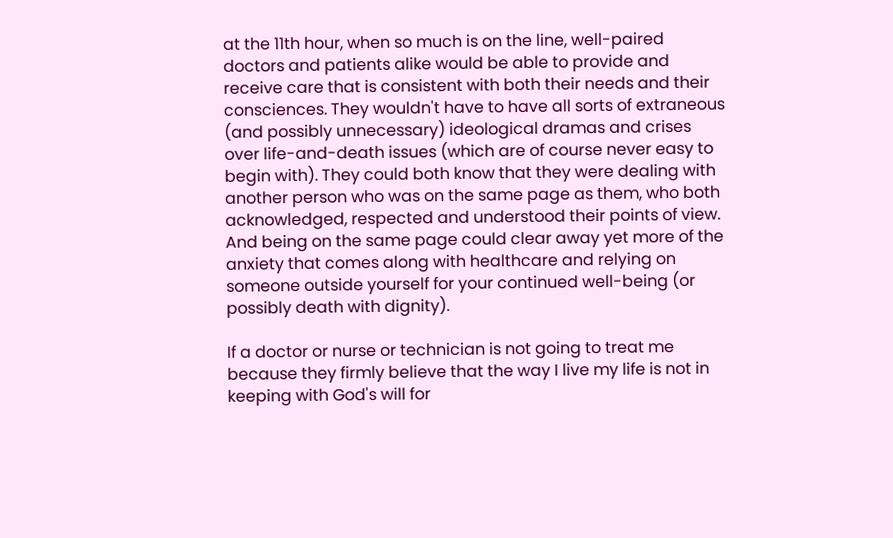at the 11th hour, when so much is on the line, well-paired doctors and patients alike would be able to provide and receive care that is consistent with both their needs and their consciences. They wouldn't have to have all sorts of extraneous (and possibly unnecessary) ideological dramas and crises over life-and-death issues (which are of course never easy to begin with). They could both know that they were dealing with another person who was on the same page as them, who both acknowledged, respected and understood their points of view. And being on the same page could clear away yet more of the anxiety that comes along with healthcare and relying on someone outside yourself for your continued well-being (or possibly death with dignity).

If a doctor or nurse or technician is not going to treat me because they firmly believe that the way I live my life is not in keeping with God's will for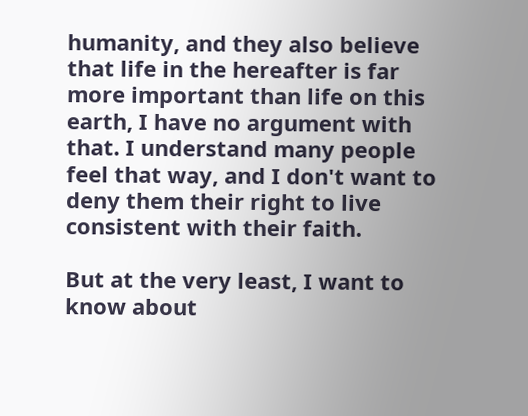humanity, and they also believe that life in the hereafter is far more important than life on this earth, I have no argument with that. I understand many people feel that way, and I don't want to deny them their right to live consistent with their faith.

But at the very least, I want to know about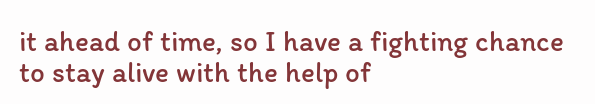it ahead of time, so I have a fighting chance to stay alive with the help of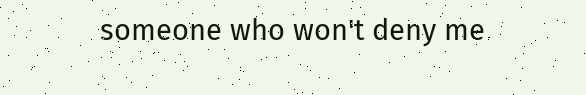someone who won't deny me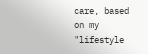care, based on my "lifestyle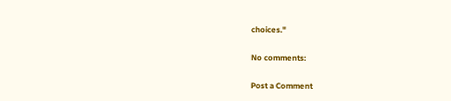choices."

No comments:

Post a Comment